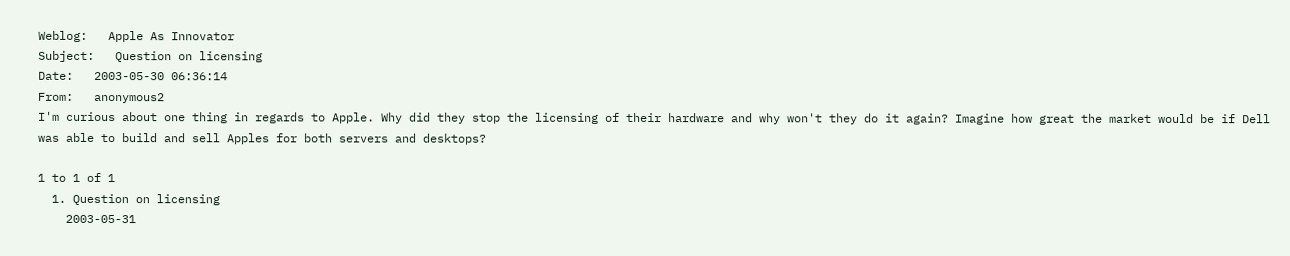Weblog:   Apple As Innovator
Subject:   Question on licensing
Date:   2003-05-30 06:36:14
From:   anonymous2
I'm curious about one thing in regards to Apple. Why did they stop the licensing of their hardware and why won't they do it again? Imagine how great the market would be if Dell was able to build and sell Apples for both servers and desktops?

1 to 1 of 1
  1. Question on licensing
    2003-05-31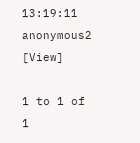13:19:11  anonymous2 [View]

1 to 1 of 1